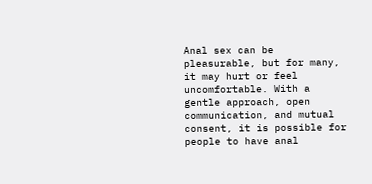Anal sex can be pleasurable, but for many, it may hurt or feel uncomfortable. With a gentle approach, open communication, and mutual consent, it is possible for people to have anal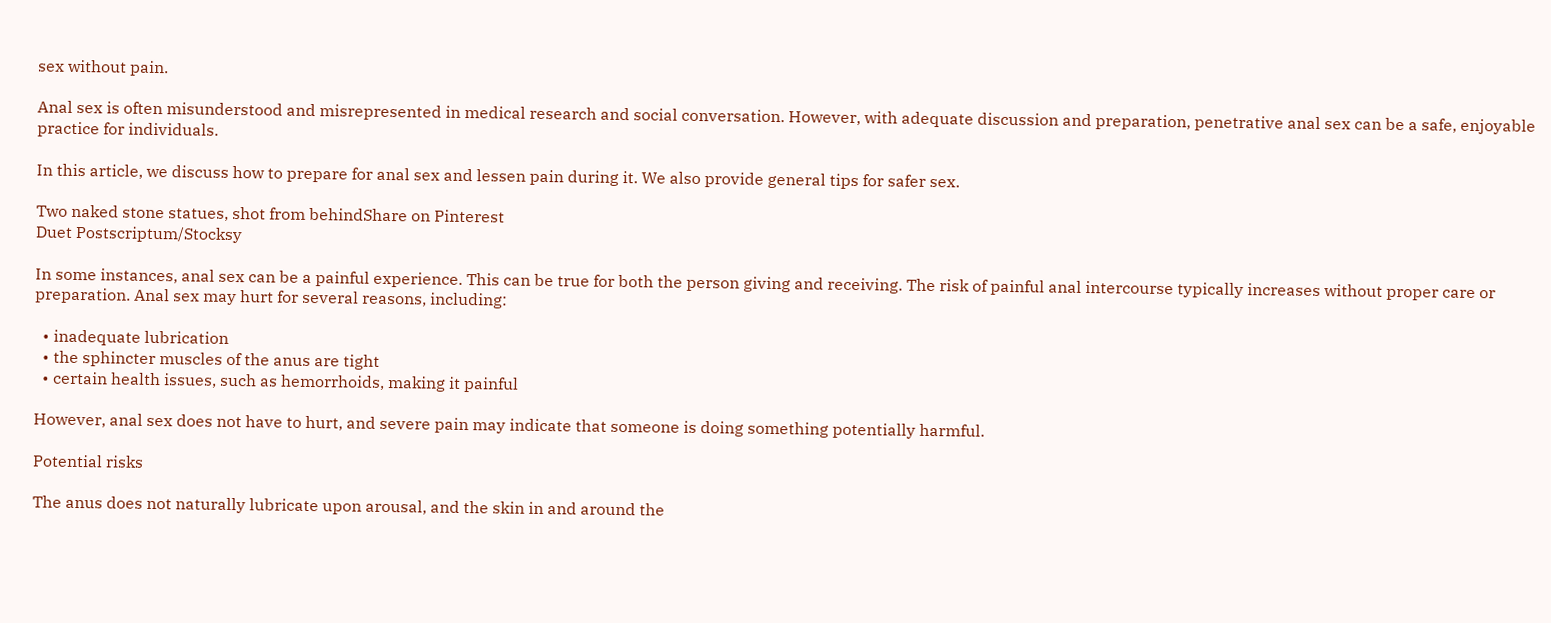sex without pain.

Anal sex is often misunderstood and misrepresented in medical research and social conversation. However, with adequate discussion and preparation, penetrative anal sex can be a safe, enjoyable practice for individuals.

In this article, we discuss how to prepare for anal sex and lessen pain during it. We also provide general tips for safer sex.

Two naked stone statues, shot from behindShare on Pinterest
Duet Postscriptum/Stocksy

In some instances, anal sex can be a painful experience. This can be true for both the person giving and receiving. The risk of painful anal intercourse typically increases without proper care or preparation. Anal sex may hurt for several reasons, including:

  • inadequate lubrication
  • the sphincter muscles of the anus are tight
  • certain health issues, such as hemorrhoids, making it painful

However, anal sex does not have to hurt, and severe pain may indicate that someone is doing something potentially harmful.

Potential risks

The anus does not naturally lubricate upon arousal, and the skin in and around the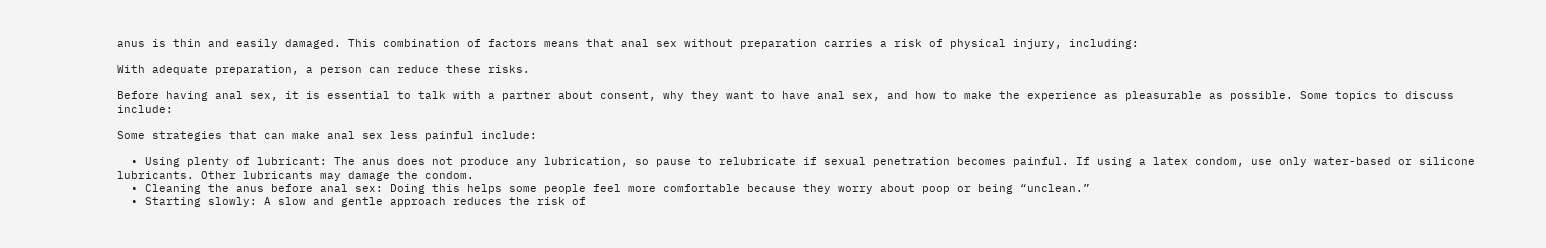anus is thin and easily damaged. This combination of factors means that anal sex without preparation carries a risk of physical injury, including:

With adequate preparation, a person can reduce these risks.

Before having anal sex, it is essential to talk with a partner about consent, why they want to have anal sex, and how to make the experience as pleasurable as possible. Some topics to discuss include:

Some strategies that can make anal sex less painful include:

  • Using plenty of lubricant: The anus does not produce any lubrication, so pause to relubricate if sexual penetration becomes painful. If using a latex condom, use only water-based or silicone lubricants. Other lubricants may damage the condom.
  • Cleaning the anus before anal sex: Doing this helps some people feel more comfortable because they worry about poop or being “unclean.”
  • Starting slowly: A slow and gentle approach reduces the risk of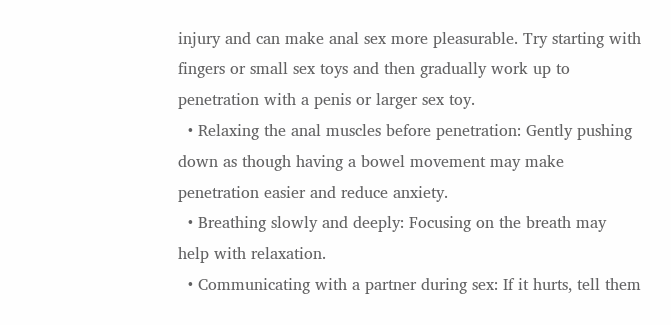injury and can make anal sex more pleasurable. Try starting with fingers or small sex toys and then gradually work up to penetration with a penis or larger sex toy.
  • Relaxing the anal muscles before penetration: Gently pushing down as though having a bowel movement may make penetration easier and reduce anxiety.
  • Breathing slowly and deeply: Focusing on the breath may help with relaxation.
  • Communicating with a partner during sex: If it hurts, tell them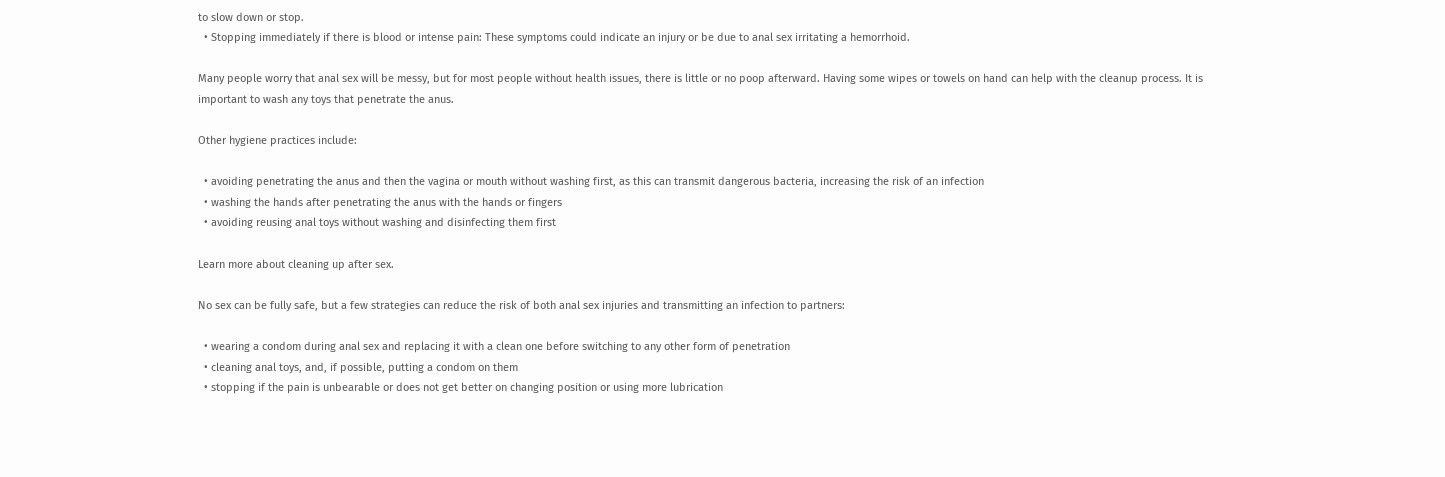to slow down or stop.
  • Stopping immediately if there is blood or intense pain: These symptoms could indicate an injury or be due to anal sex irritating a hemorrhoid.

Many people worry that anal sex will be messy, but for most people without health issues, there is little or no poop afterward. Having some wipes or towels on hand can help with the cleanup process. It is important to wash any toys that penetrate the anus.

Other hygiene practices include:

  • avoiding penetrating the anus and then the vagina or mouth without washing first, as this can transmit dangerous bacteria, increasing the risk of an infection
  • washing the hands after penetrating the anus with the hands or fingers
  • avoiding reusing anal toys without washing and disinfecting them first

Learn more about cleaning up after sex.

No sex can be fully safe, but a few strategies can reduce the risk of both anal sex injuries and transmitting an infection to partners:

  • wearing a condom during anal sex and replacing it with a clean one before switching to any other form of penetration
  • cleaning anal toys, and, if possible, putting a condom on them
  • stopping if the pain is unbearable or does not get better on changing position or using more lubrication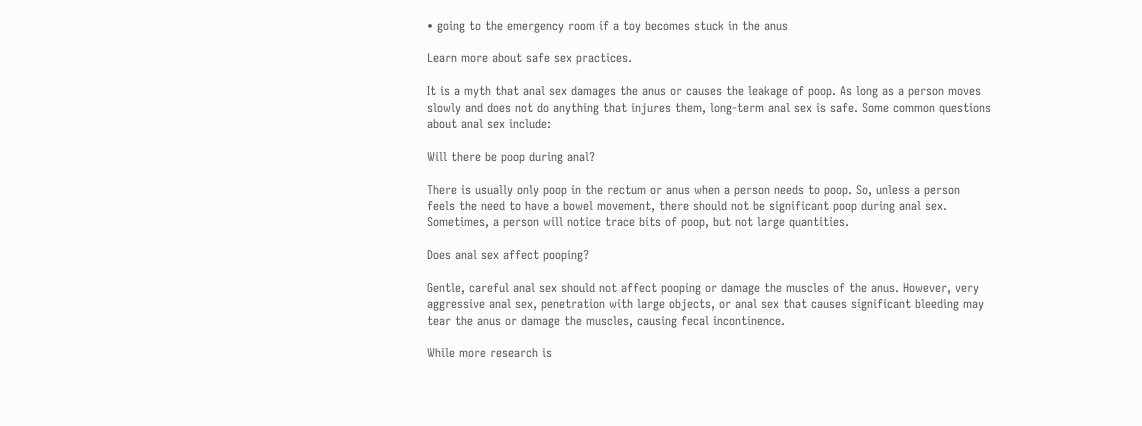• going to the emergency room if a toy becomes stuck in the anus

Learn more about safe sex practices.

It is a myth that anal sex damages the anus or causes the leakage of poop. As long as a person moves slowly and does not do anything that injures them, long-term anal sex is safe. Some common questions about anal sex include:

Will there be poop during anal?

There is usually only poop in the rectum or anus when a person needs to poop. So, unless a person feels the need to have a bowel movement, there should not be significant poop during anal sex. Sometimes, a person will notice trace bits of poop, but not large quantities.

Does anal sex affect pooping?

Gentle, careful anal sex should not affect pooping or damage the muscles of the anus. However, very aggressive anal sex, penetration with large objects, or anal sex that causes significant bleeding may tear the anus or damage the muscles, causing fecal incontinence.

While more research is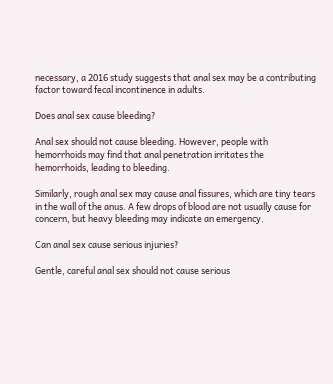necessary, a 2016 study suggests that anal sex may be a contributing factor toward fecal incontinence in adults.

Does anal sex cause bleeding?

Anal sex should not cause bleeding. However, people with hemorrhoids may find that anal penetration irritates the hemorrhoids, leading to bleeding.

Similarly, rough anal sex may cause anal fissures, which are tiny tears in the wall of the anus. A few drops of blood are not usually cause for concern, but heavy bleeding may indicate an emergency.

Can anal sex cause serious injuries?

Gentle, careful anal sex should not cause serious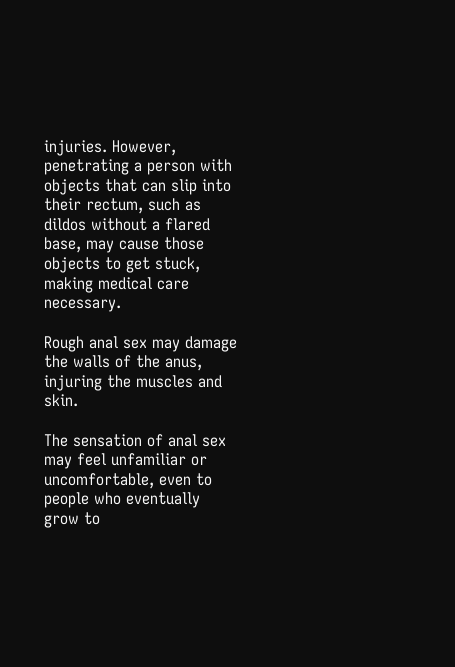injuries. However, penetrating a person with objects that can slip into their rectum, such as dildos without a flared base, may cause those objects to get stuck, making medical care necessary.

Rough anal sex may damage the walls of the anus, injuring the muscles and skin.

The sensation of anal sex may feel unfamiliar or uncomfortable, even to people who eventually grow to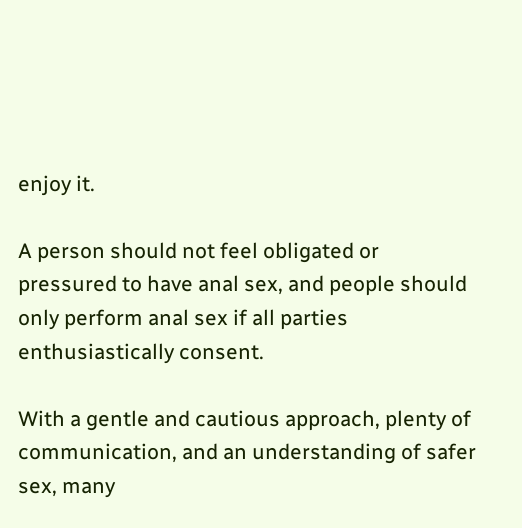enjoy it.

A person should not feel obligated or pressured to have anal sex, and people should only perform anal sex if all parties enthusiastically consent.

With a gentle and cautious approach, plenty of communication, and an understanding of safer sex, many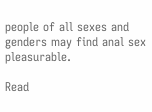people of all sexes and genders may find anal sex pleasurable.

Read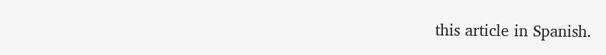this article in Spanish.